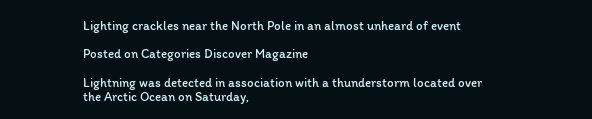Lighting crackles near the North Pole in an almost unheard of event

Posted on Categories Discover Magazine

Lightning was detected in association with a thunderstorm located over the Arctic Ocean on Saturday,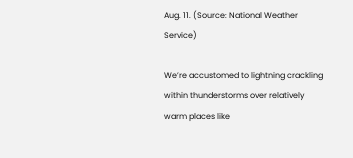Aug. 11. (Source: National Weather Service)

We’re accustomed to lightning crackling within thunderstorms over relatively warm places like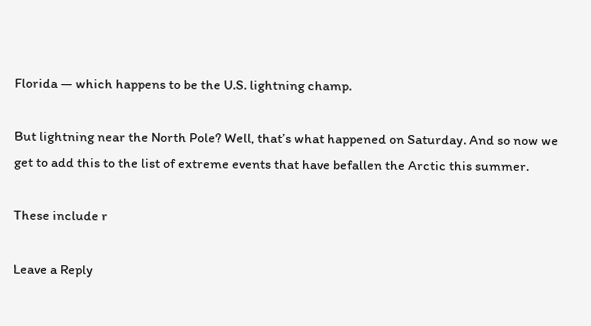Florida — which happens to be the U.S. lightning champ.

But lightning near the North Pole? Well, that’s what happened on Saturday. And so now we get to add this to the list of extreme events that have befallen the Arctic this summer.

These include r

Leave a Reply